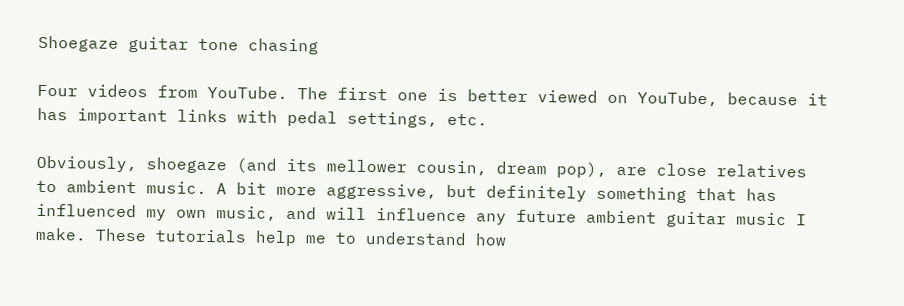Shoegaze guitar tone chasing

Four videos from YouTube. The first one is better viewed on YouTube, because it has important links with pedal settings, etc.

Obviously, shoegaze (and its mellower cousin, dream pop), are close relatives to ambient music. A bit more aggressive, but definitely something that has influenced my own music, and will influence any future ambient guitar music I make. These tutorials help me to understand how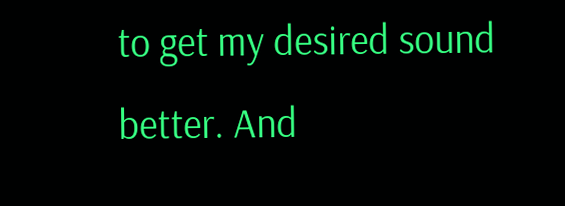to get my desired sound better. And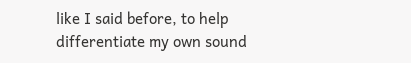like I said before, to help differentiate my own sound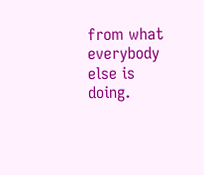from what everybody else is doing.